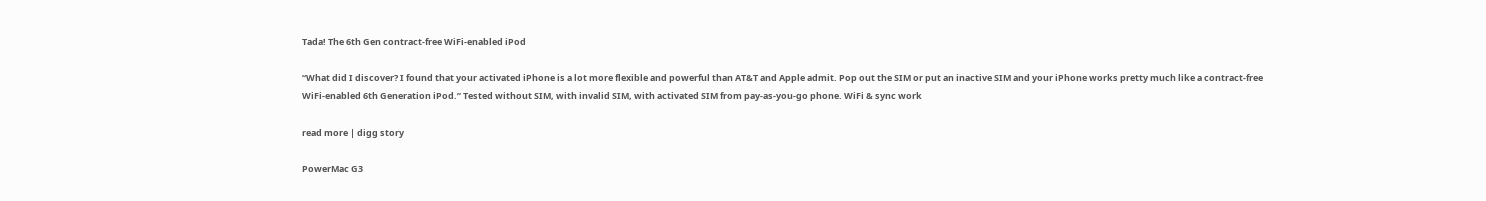Tada! The 6th Gen contract-free WiFi-enabled iPod

“What did I discover? I found that your activated iPhone is a lot more flexible and powerful than AT&T and Apple admit. Pop out the SIM or put an inactive SIM and your iPhone works pretty much like a contract-free WiFi-enabled 6th Generation iPod.” Tested without SIM, with invalid SIM, with activated SIM from pay-as-you-go phone. WiFi & sync work

read more | digg story

PowerMac G3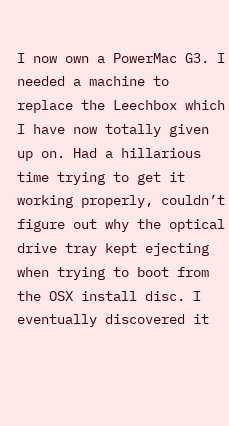I now own a PowerMac G3. I needed a machine to replace the Leechbox which I have now totally given up on. Had a hillarious time trying to get it working properly, couldn’t figure out why the optical drive tray kept ejecting when trying to boot from the OSX install disc. I eventually discovered it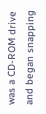was a CD-ROM drive and began snapping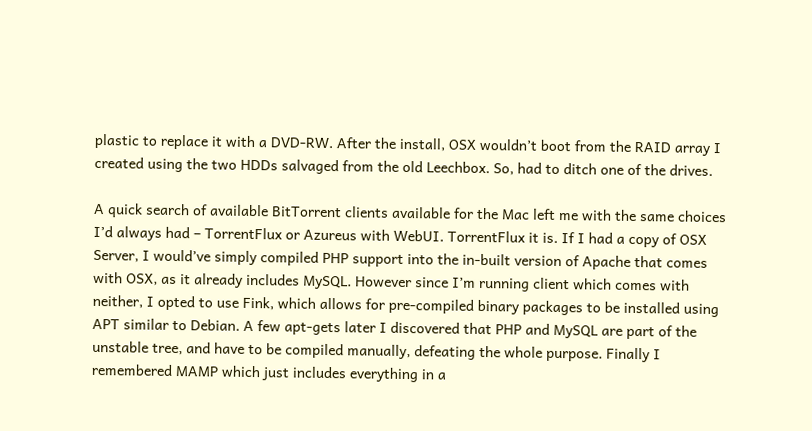plastic to replace it with a DVD-RW. After the install, OSX wouldn’t boot from the RAID array I created using the two HDDs salvaged from the old Leechbox. So, had to ditch one of the drives.

A quick search of available BitTorrent clients available for the Mac left me with the same choices I’d always had – TorrentFlux or Azureus with WebUI. TorrentFlux it is. If I had a copy of OSX Server, I would’ve simply compiled PHP support into the in-built version of Apache that comes with OSX, as it already includes MySQL. However since I’m running client which comes with neither, I opted to use Fink, which allows for pre-compiled binary packages to be installed using APT similar to Debian. A few apt-gets later I discovered that PHP and MySQL are part of the unstable tree, and have to be compiled manually, defeating the whole purpose. Finally I remembered MAMP which just includes everything in a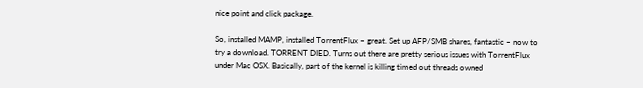nice point and click package.

So, installed MAMP, installed TorrentFlux – great. Set up AFP/SMB shares, fantastic – now to try a download. TORRENT DIED. Turns out there are pretty serious issues with TorrentFlux under Mac OSX. Basically, part of the kernel is killing timed out threads owned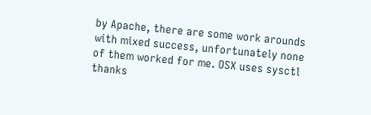by Apache, there are some work arounds with mixed success, unfortunately none of them worked for me. OSX uses sysctl thanks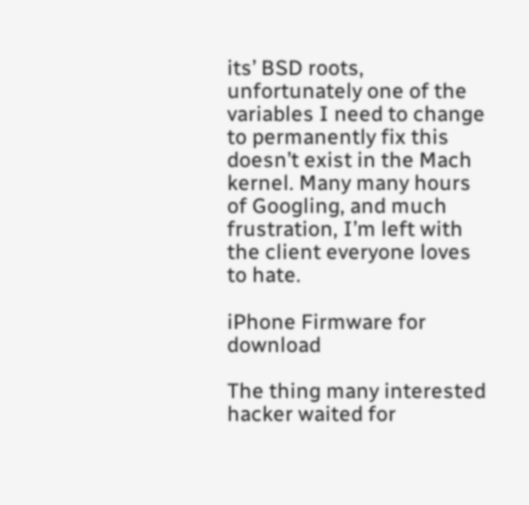its’ BSD roots, unfortunately one of the variables I need to change to permanently fix this doesn’t exist in the Mach kernel. Many many hours of Googling, and much frustration, I’m left with the client everyone loves to hate.

iPhone Firmware for download

The thing many interested hacker waited for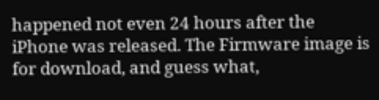happened not even 24 hours after the iPhone was released. The Firmware image is for download, and guess what,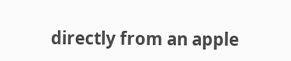directly from an apple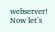webserver! Now let’s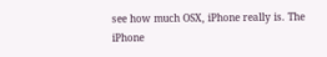see how much OSX, iPhone really is. The iPhone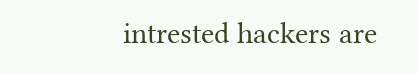intrested hackers are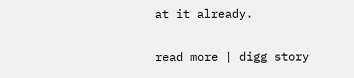at it already.

read more | digg story